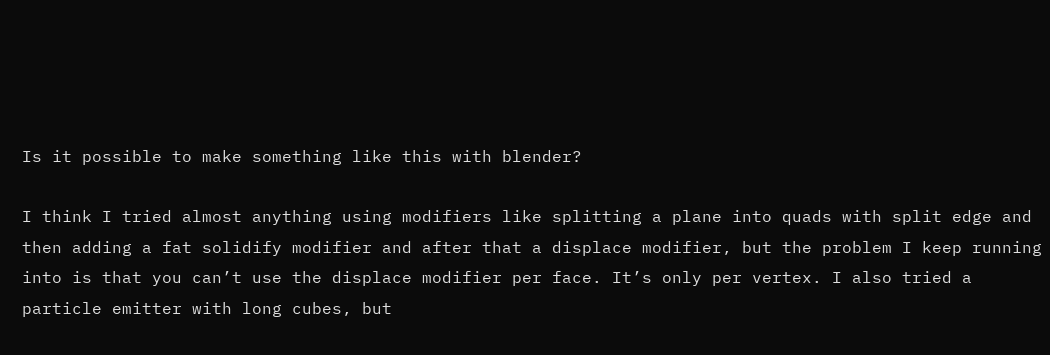Is it possible to make something like this with blender?

I think I tried almost anything using modifiers like splitting a plane into quads with split edge and then adding a fat solidify modifier and after that a displace modifier, but the problem I keep running into is that you can’t use the displace modifier per face. It’s only per vertex. I also tried a particle emitter with long cubes, but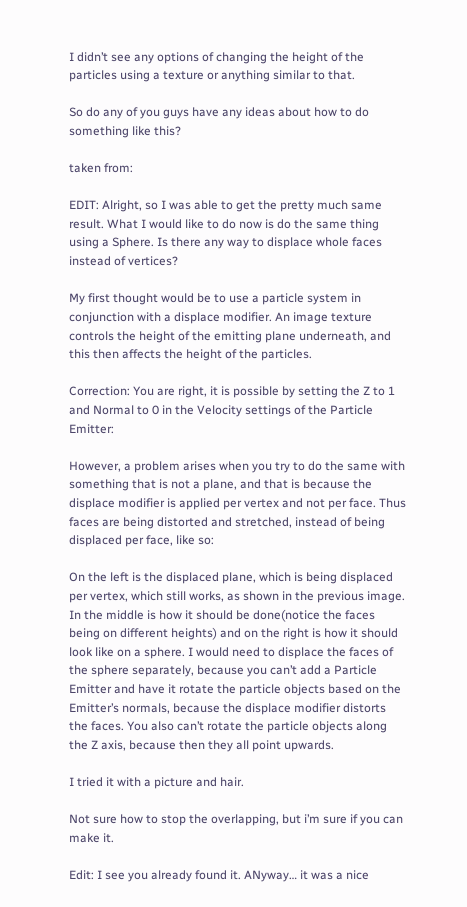I didn’t see any options of changing the height of the particles using a texture or anything similar to that.

So do any of you guys have any ideas about how to do something like this?

taken from:

EDIT: Alright, so I was able to get the pretty much same result. What I would like to do now is do the same thing using a Sphere. Is there any way to displace whole faces instead of vertices?

My first thought would be to use a particle system in conjunction with a displace modifier. An image texture controls the height of the emitting plane underneath, and this then affects the height of the particles.

Correction: You are right, it is possible by setting the Z to 1 and Normal to 0 in the Velocity settings of the Particle Emitter:

However, a problem arises when you try to do the same with something that is not a plane, and that is because the displace modifier is applied per vertex and not per face. Thus faces are being distorted and stretched, instead of being displaced per face, like so:

On the left is the displaced plane, which is being displaced per vertex, which still works, as shown in the previous image. In the middle is how it should be done(notice the faces being on different heights) and on the right is how it should look like on a sphere. I would need to displace the faces of the sphere separately, because you can’t add a Particle Emitter and have it rotate the particle objects based on the Emitter’s normals, because the displace modifier distorts the faces. You also can’t rotate the particle objects along the Z axis, because then they all point upwards.

I tried it with a picture and hair.

Not sure how to stop the overlapping, but i’m sure if you can make it.

Edit: I see you already found it. ANyway… it was a nice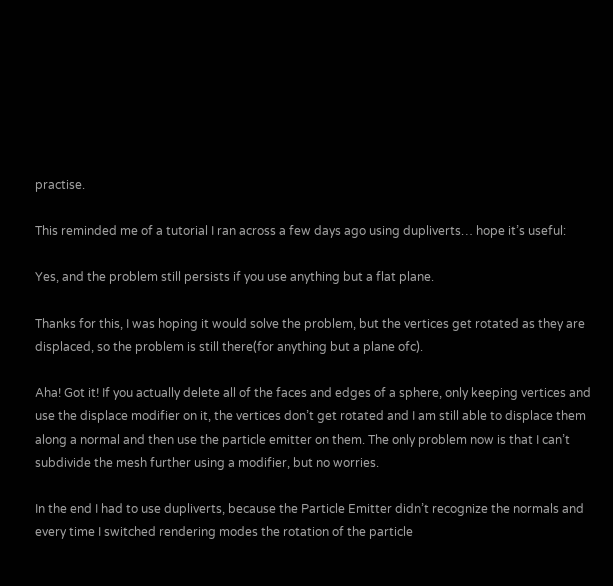practise.

This reminded me of a tutorial I ran across a few days ago using dupliverts… hope it’s useful:

Yes, and the problem still persists if you use anything but a flat plane.

Thanks for this, I was hoping it would solve the problem, but the vertices get rotated as they are displaced, so the problem is still there(for anything but a plane ofc).

Aha! Got it! If you actually delete all of the faces and edges of a sphere, only keeping vertices and use the displace modifier on it, the vertices don’t get rotated and I am still able to displace them along a normal and then use the particle emitter on them. The only problem now is that I can’t subdivide the mesh further using a modifier, but no worries.

In the end I had to use dupliverts, because the Particle Emitter didn’t recognize the normals and every time I switched rendering modes the rotation of the particle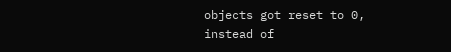objects got reset to 0, instead of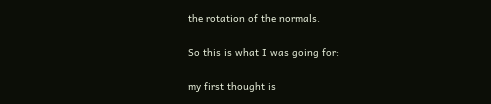the rotation of the normals.

So this is what I was going for:

my first thought is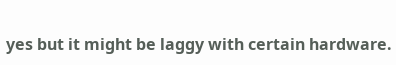yes but it might be laggy with certain hardware.